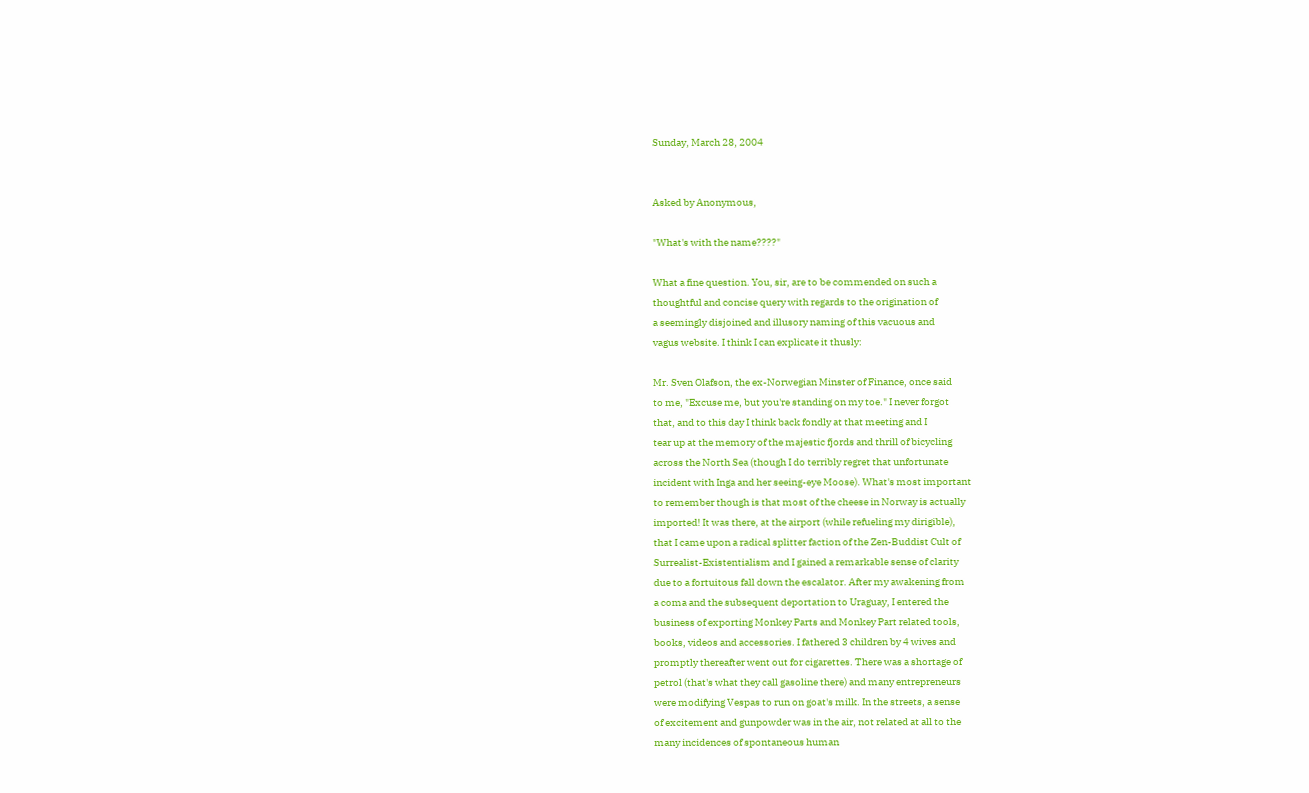Sunday, March 28, 2004


Asked by Anonymous,

"What's with the name????"

What a fine question. You, sir, are to be commended on such a
thoughtful and concise query with regards to the origination of
a seemingly disjoined and illusory naming of this vacuous and
vagus website. I think I can explicate it thusly:

Mr. Sven Olafson, the ex-Norwegian Minster of Finance, once said
to me, "Excuse me, but you're standing on my toe." I never forgot
that, and to this day I think back fondly at that meeting and I
tear up at the memory of the majestic fjords and thrill of bicycling
across the North Sea (though I do terribly regret that unfortunate
incident with Inga and her seeing-eye Moose). What's most important
to remember though is that most of the cheese in Norway is actually
imported! It was there, at the airport (while refueling my dirigible),
that I came upon a radical splitter faction of the Zen-Buddist Cult of
Surrealist-Existentialism and I gained a remarkable sense of clarity
due to a fortuitous fall down the escalator. After my awakening from
a coma and the subsequent deportation to Uraguay, I entered the
business of exporting Monkey Parts and Monkey Part related tools,
books, videos and accessories. I fathered 3 children by 4 wives and
promptly thereafter went out for cigarettes. There was a shortage of
petrol (that's what they call gasoline there) and many entrepreneurs
were modifying Vespas to run on goat's milk. In the streets, a sense
of excitement and gunpowder was in the air, not related at all to the
many incidences of spontaneous human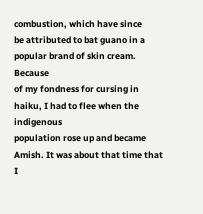combustion, which have since
be attributed to bat guano in a popular brand of skin cream. Because
of my fondness for cursing in haiku, I had to flee when the indigenous
population rose up and became Amish. It was about that time that I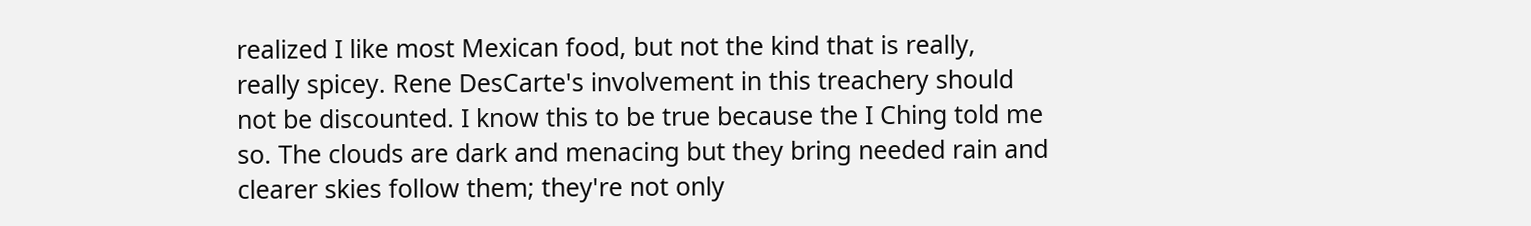realized I like most Mexican food, but not the kind that is really,
really spicey. Rene DesCarte's involvement in this treachery should
not be discounted. I know this to be true because the I Ching told me
so. The clouds are dark and menacing but they bring needed rain and
clearer skies follow them; they're not only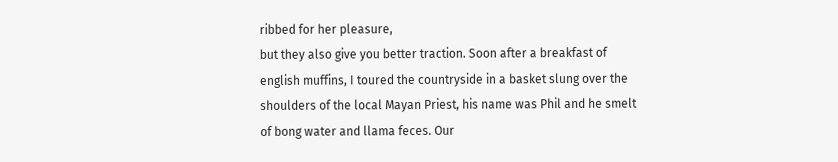ribbed for her pleasure,
but they also give you better traction. Soon after a breakfast of
english muffins, I toured the countryside in a basket slung over the
shoulders of the local Mayan Priest, his name was Phil and he smelt
of bong water and llama feces. Our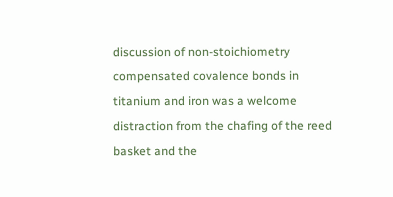discussion of non-stoichiometry
compensated covalence bonds in titanium and iron was a welcome
distraction from the chafing of the reed basket and the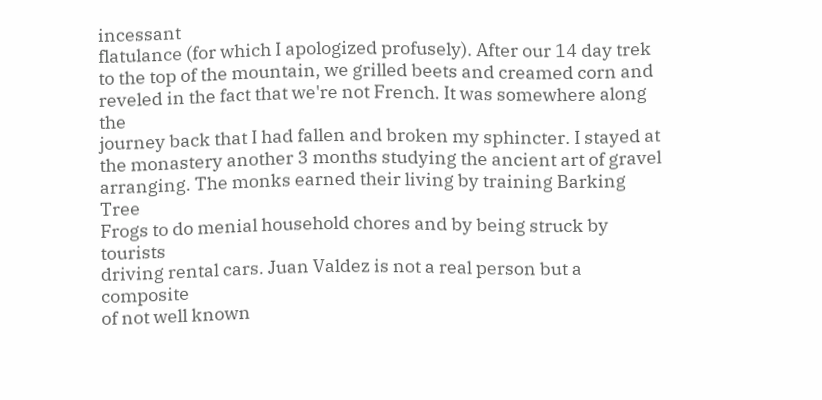incessant
flatulance (for which I apologized profusely). After our 14 day trek
to the top of the mountain, we grilled beets and creamed corn and
reveled in the fact that we're not French. It was somewhere along the
journey back that I had fallen and broken my sphincter. I stayed at
the monastery another 3 months studying the ancient art of gravel
arranging. The monks earned their living by training Barking Tree
Frogs to do menial household chores and by being struck by tourists
driving rental cars. Juan Valdez is not a real person but a composite
of not well known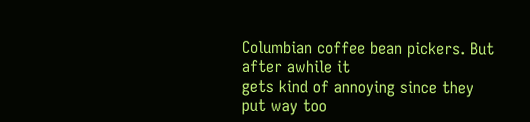Columbian coffee bean pickers. But after awhile it
gets kind of annoying since they put way too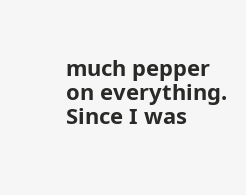much pepper on everything.
Since I was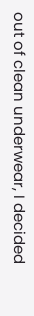out of clean underwear, I decided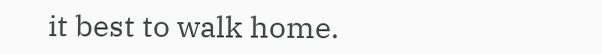it best to walk home.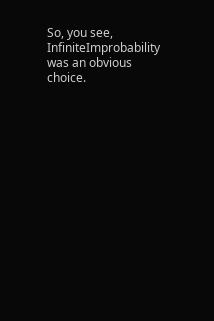So, you see, InfiniteImprobability was an obvious choice.